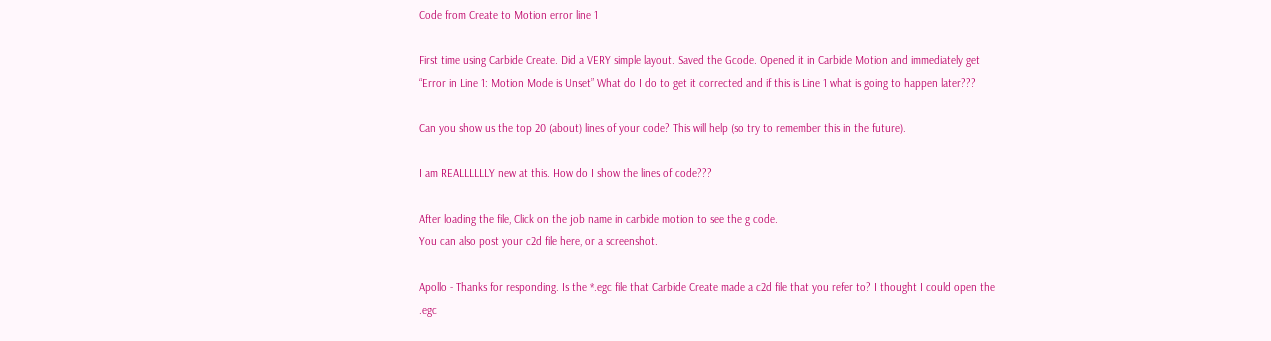Code from Create to Motion error line 1

First time using Carbide Create. Did a VERY simple layout. Saved the Gcode. Opened it in Carbide Motion and immediately get “Error in Line 1: Motion Mode is Unset” What do I do to get it corrected and if this is Line 1 what is going to happen later???

Can you show us the top 20 (about) lines of your code? This will help (so try to remember this in the future).

I am REALLLLLLY new at this. How do I show the lines of code???

After loading the file, Click on the job name in carbide motion to see the g code.
You can also post your c2d file here, or a screenshot.

Apollo - Thanks for responding. Is the *.egc file that Carbide Create made a c2d file that you refer to? I thought I could open the .egc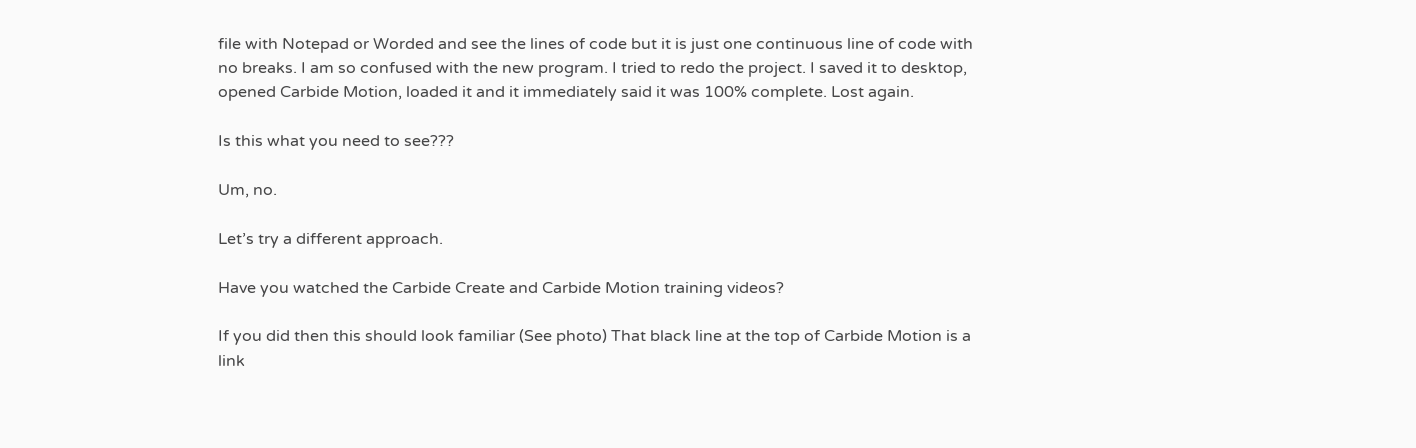file with Notepad or Worded and see the lines of code but it is just one continuous line of code with no breaks. I am so confused with the new program. I tried to redo the project. I saved it to desktop, opened Carbide Motion, loaded it and it immediately said it was 100% complete. Lost again.

Is this what you need to see???

Um, no.

Let’s try a different approach.

Have you watched the Carbide Create and Carbide Motion training videos?

If you did then this should look familiar (See photo) That black line at the top of Carbide Motion is a link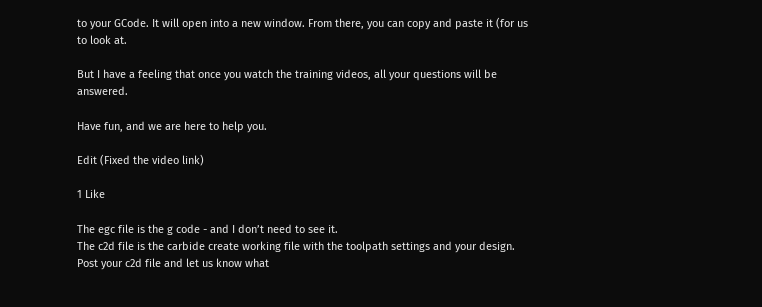to your GCode. It will open into a new window. From there, you can copy and paste it (for us to look at.

But I have a feeling that once you watch the training videos, all your questions will be answered.

Have fun, and we are here to help you.

Edit (Fixed the video link)

1 Like

The egc file is the g code - and I don’t need to see it.
The c2d file is the carbide create working file with the toolpath settings and your design.
Post your c2d file and let us know what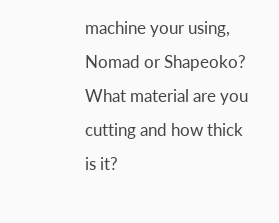machine your using, Nomad or Shapeoko?
What material are you cutting and how thick is it?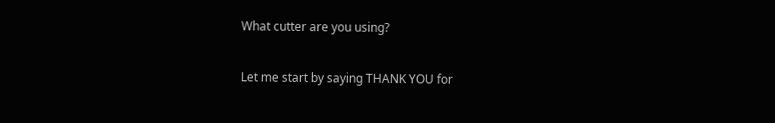What cutter are you using?

Let me start by saying THANK YOU for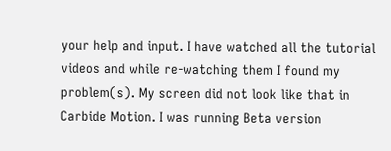your help and input. I have watched all the tutorial videos and while re-watching them I found my problem(s). My screen did not look like that in Carbide Motion. I was running Beta version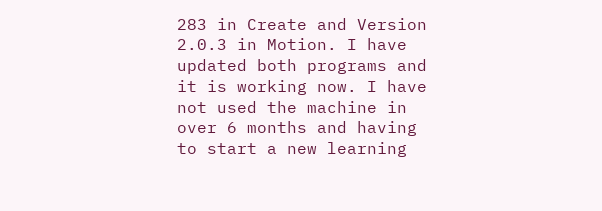283 in Create and Version 2.0.3 in Motion. I have updated both programs and it is working now. I have not used the machine in over 6 months and having to start a new learning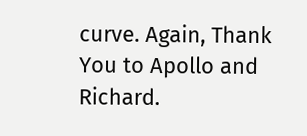curve. Again, Thank You to Apollo and Richard.